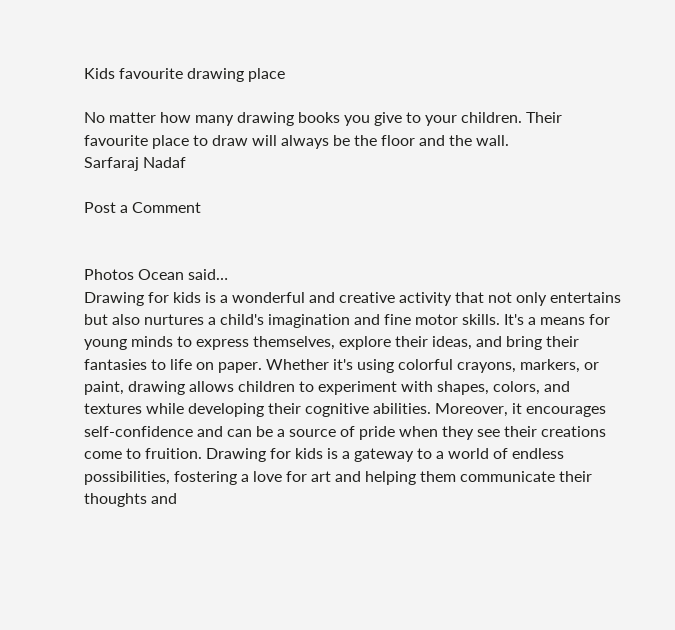Kids favourite drawing place

No matter how many drawing books you give to your children. Their favourite place to draw will always be the floor and the wall.
Sarfaraj Nadaf

Post a Comment


Photos Ocean said…
Drawing for kids is a wonderful and creative activity that not only entertains but also nurtures a child's imagination and fine motor skills. It's a means for young minds to express themselves, explore their ideas, and bring their fantasies to life on paper. Whether it's using colorful crayons, markers, or paint, drawing allows children to experiment with shapes, colors, and textures while developing their cognitive abilities. Moreover, it encourages self-confidence and can be a source of pride when they see their creations come to fruition. Drawing for kids is a gateway to a world of endless possibilities, fostering a love for art and helping them communicate their thoughts and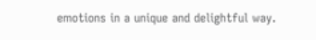emotions in a unique and delightful way.